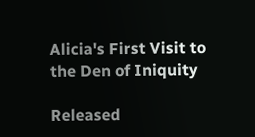Alicia's First Visit to the Den of Iniquity

Released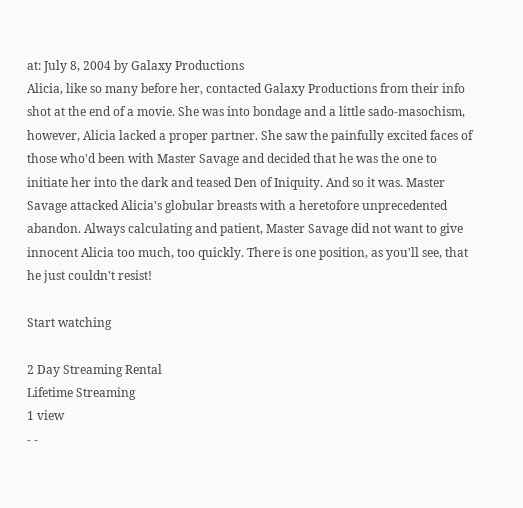at: July 8, 2004 by Galaxy Productions
Alicia, like so many before her, contacted Galaxy Productions from their info shot at the end of a movie. She was into bondage and a little sado-masochism, however, Alicia lacked a proper partner. She saw the painfully excited faces of those who'd been with Master Savage and decided that he was the one to initiate her into the dark and teased Den of Iniquity. And so it was. Master Savage attacked Alicia's globular breasts with a heretofore unprecedented abandon. Always calculating and patient, Master Savage did not want to give innocent Alicia too much, too quickly. There is one position, as you'll see, that he just couldn't resist!

Start watching

2 Day Streaming Rental
Lifetime Streaming
1 view
- -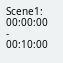Scene1: 00:00:00 - 00:10:00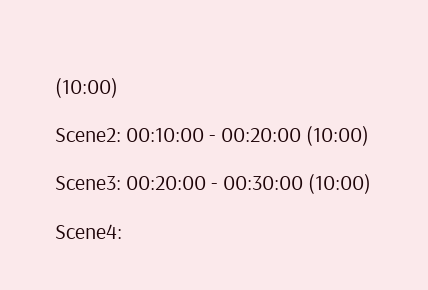(10:00)

Scene2: 00:10:00 - 00:20:00 (10:00)

Scene3: 00:20:00 - 00:30:00 (10:00)

Scene4: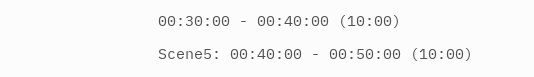00:30:00 - 00:40:00 (10:00)

Scene5: 00:40:00 - 00:50:00 (10:00)